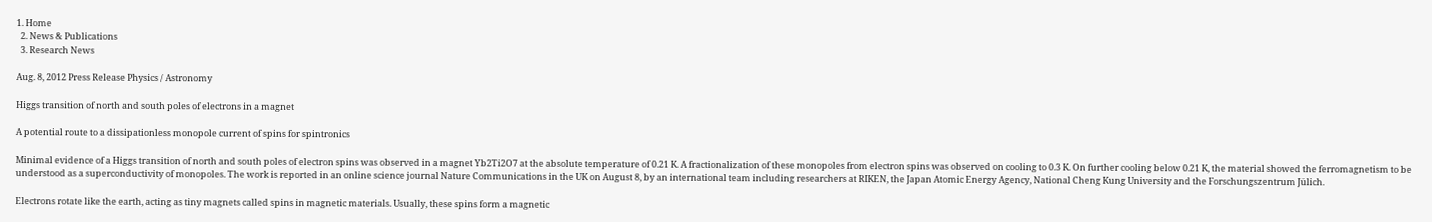1. Home
  2. News & Publications
  3. Research News

Aug. 8, 2012 Press Release Physics / Astronomy

Higgs transition of north and south poles of electrons in a magnet

A potential route to a dissipationless monopole current of spins for spintronics

Minimal evidence of a Higgs transition of north and south poles of electron spins was observed in a magnet Yb2Ti2O7 at the absolute temperature of 0.21 K. A fractionalization of these monopoles from electron spins was observed on cooling to 0.3 K. On further cooling below 0.21 K, the material showed the ferromagnetism to be understood as a superconductivity of monopoles. The work is reported in an online science journal Nature Communications in the UK on August 8, by an international team including researchers at RIKEN, the Japan Atomic Energy Agency, National Cheng Kung University and the Forschungszentrum Jülich.

Electrons rotate like the earth, acting as tiny magnets called spins in magnetic materials. Usually, these spins form a magnetic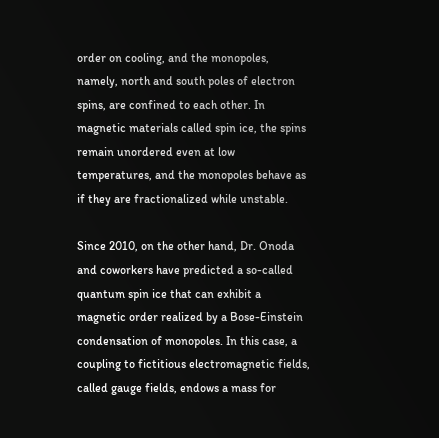order on cooling, and the monopoles, namely, north and south poles of electron spins, are confined to each other. In magnetic materials called spin ice, the spins remain unordered even at low temperatures, and the monopoles behave as if they are fractionalized while unstable.

Since 2010, on the other hand, Dr. Onoda and coworkers have predicted a so-called quantum spin ice that can exhibit a magnetic order realized by a Bose-Einstein condensation of monopoles. In this case, a coupling to fictitious electromagnetic fields, called gauge fields, endows a mass for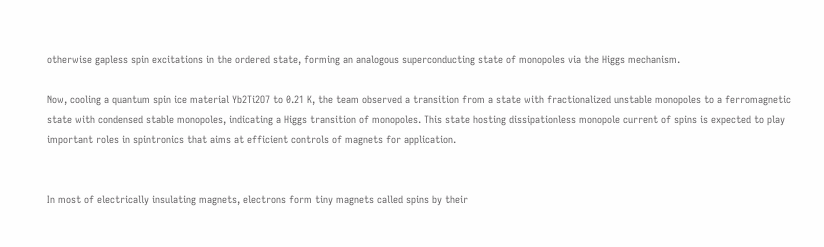otherwise gapless spin excitations in the ordered state, forming an analogous superconducting state of monopoles via the Higgs mechanism.

Now, cooling a quantum spin ice material Yb2Ti2O7 to 0.21 K, the team observed a transition from a state with fractionalized unstable monopoles to a ferromagnetic state with condensed stable monopoles, indicating a Higgs transition of monopoles. This state hosting dissipationless monopole current of spins is expected to play important roles in spintronics that aims at efficient controls of magnets for application.


In most of electrically insulating magnets, electrons form tiny magnets called spins by their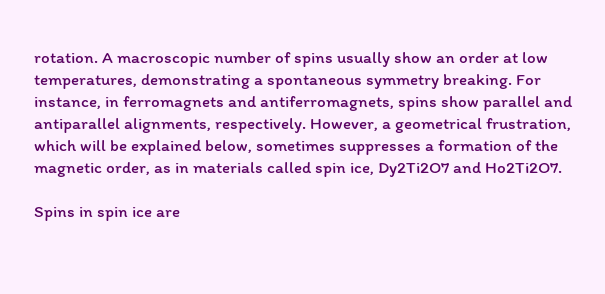rotation. A macroscopic number of spins usually show an order at low temperatures, demonstrating a spontaneous symmetry breaking. For instance, in ferromagnets and antiferromagnets, spins show parallel and antiparallel alignments, respectively. However, a geometrical frustration, which will be explained below, sometimes suppresses a formation of the magnetic order, as in materials called spin ice, Dy2Ti2O7 and Ho2Ti2O7.

Spins in spin ice are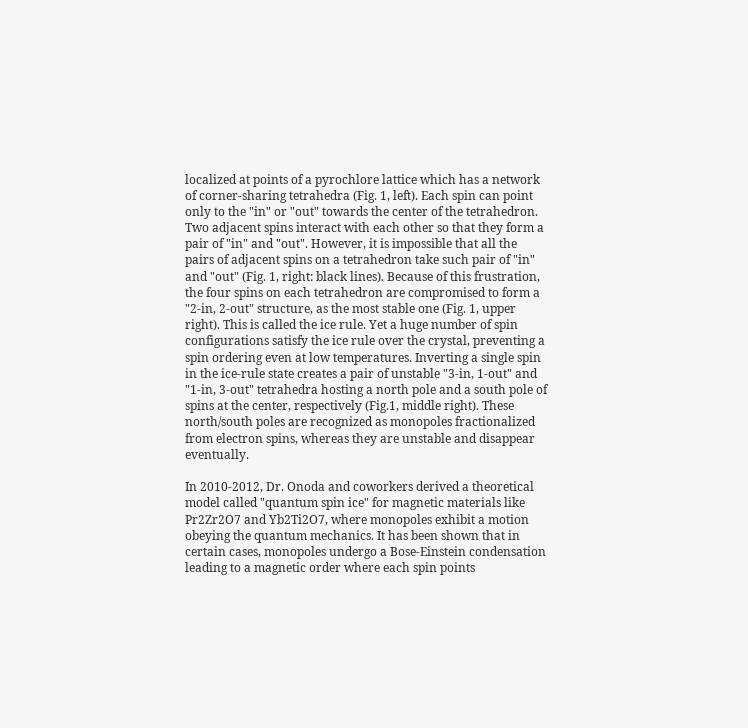localized at points of a pyrochlore lattice which has a network of corner-sharing tetrahedra (Fig. 1, left). Each spin can point only to the "in" or "out" towards the center of the tetrahedron. Two adjacent spins interact with each other so that they form a pair of "in" and "out". However, it is impossible that all the pairs of adjacent spins on a tetrahedron take such pair of "in" and "out" (Fig. 1, right: black lines). Because of this frustration, the four spins on each tetrahedron are compromised to form a "2-in, 2-out" structure, as the most stable one (Fig. 1, upper right). This is called the ice rule. Yet a huge number of spin configurations satisfy the ice rule over the crystal, preventing a spin ordering even at low temperatures. Inverting a single spin in the ice-rule state creates a pair of unstable "3-in, 1-out" and "1-in, 3-out" tetrahedra hosting a north pole and a south pole of spins at the center, respectively (Fig.1, middle right). These north/south poles are recognized as monopoles fractionalized from electron spins, whereas they are unstable and disappear eventually.

In 2010-2012, Dr. Onoda and coworkers derived a theoretical model called "quantum spin ice" for magnetic materials like Pr2Zr2O7 and Yb2Ti2O7, where monopoles exhibit a motion obeying the quantum mechanics. It has been shown that in certain cases, monopoles undergo a Bose-Einstein condensation leading to a magnetic order where each spin points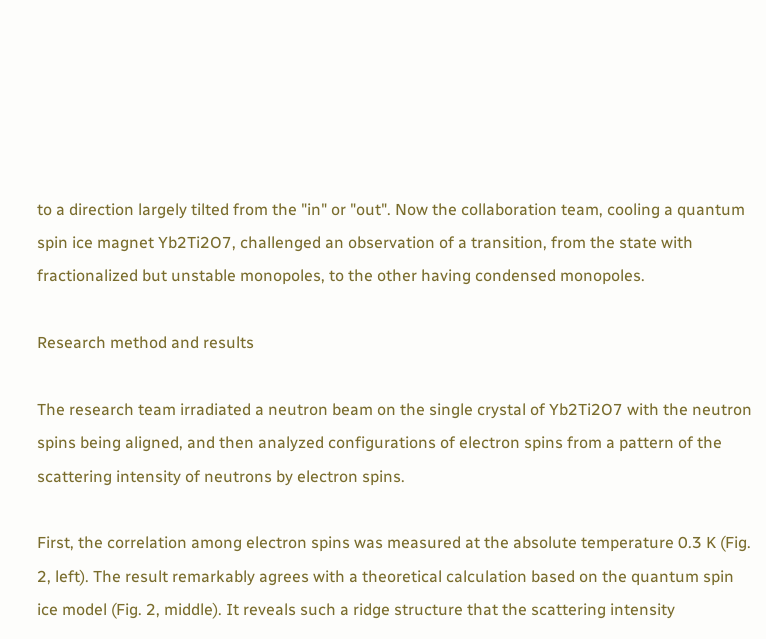to a direction largely tilted from the "in" or "out". Now the collaboration team, cooling a quantum spin ice magnet Yb2Ti2O7, challenged an observation of a transition, from the state with fractionalized but unstable monopoles, to the other having condensed monopoles.

Research method and results

The research team irradiated a neutron beam on the single crystal of Yb2Ti2O7 with the neutron spins being aligned, and then analyzed configurations of electron spins from a pattern of the scattering intensity of neutrons by electron spins.

First, the correlation among electron spins was measured at the absolute temperature 0.3 K (Fig. 2, left). The result remarkably agrees with a theoretical calculation based on the quantum spin ice model (Fig. 2, middle). It reveals such a ridge structure that the scattering intensity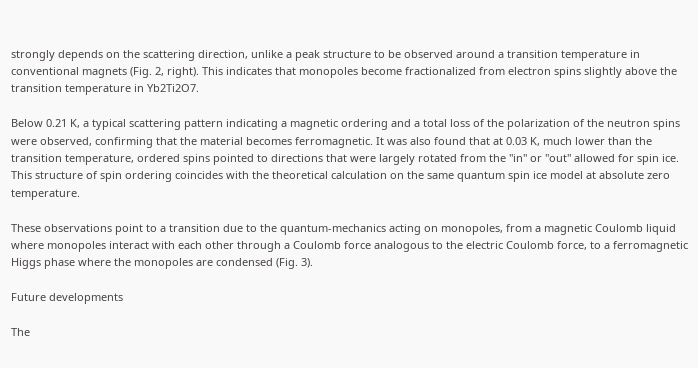strongly depends on the scattering direction, unlike a peak structure to be observed around a transition temperature in conventional magnets (Fig. 2, right). This indicates that monopoles become fractionalized from electron spins slightly above the transition temperature in Yb2Ti2O7.

Below 0.21 K, a typical scattering pattern indicating a magnetic ordering and a total loss of the polarization of the neutron spins were observed, confirming that the material becomes ferromagnetic. It was also found that at 0.03 K, much lower than the transition temperature, ordered spins pointed to directions that were largely rotated from the "in" or "out" allowed for spin ice. This structure of spin ordering coincides with the theoretical calculation on the same quantum spin ice model at absolute zero temperature.

These observations point to a transition due to the quantum-mechanics acting on monopoles, from a magnetic Coulomb liquid where monopoles interact with each other through a Coulomb force analogous to the electric Coulomb force, to a ferromagnetic Higgs phase where the monopoles are condensed (Fig. 3).

Future developments

The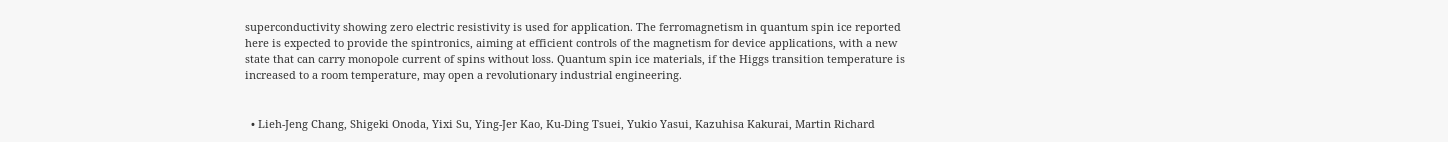superconductivity showing zero electric resistivity is used for application. The ferromagnetism in quantum spin ice reported here is expected to provide the spintronics, aiming at efficient controls of the magnetism for device applications, with a new state that can carry monopole current of spins without loss. Quantum spin ice materials, if the Higgs transition temperature is increased to a room temperature, may open a revolutionary industrial engineering.


  • Lieh-Jeng Chang, Shigeki Onoda, Yixi Su, Ying-Jer Kao, Ku-Ding Tsuei, Yukio Yasui, Kazuhisa Kakurai, Martin Richard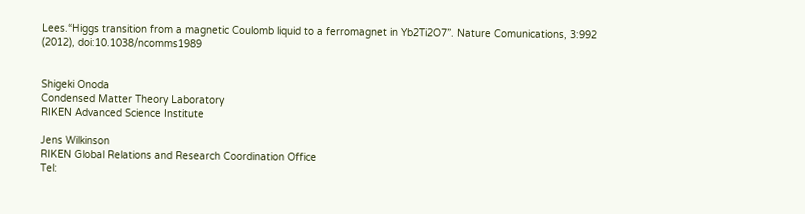Lees.“Higgs transition from a magnetic Coulomb liquid to a ferromagnet in Yb2Ti2O7”. Nature Comunications, 3:992 (2012), doi:10.1038/ncomms1989


Shigeki Onoda
Condensed Matter Theory Laboratory
RIKEN Advanced Science Institute

Jens Wilkinson
RIKEN Global Relations and Research Coordination Office
Tel: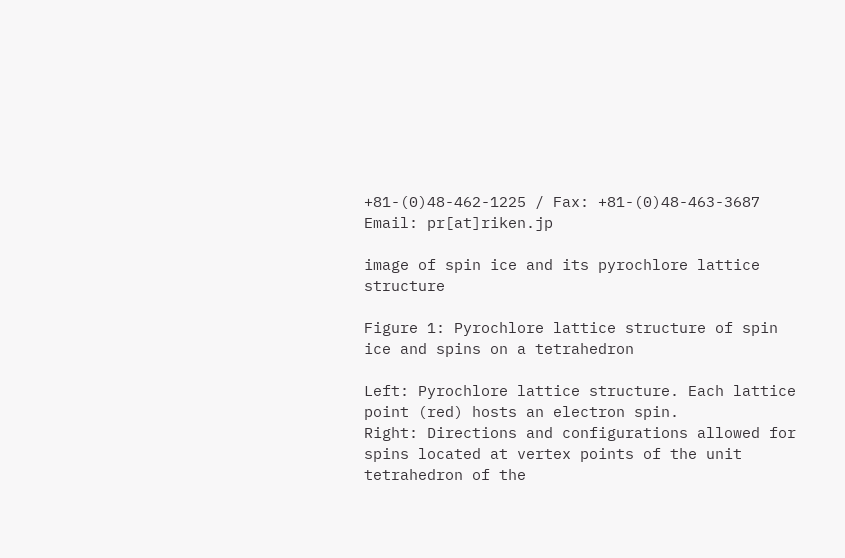+81-(0)48-462-1225 / Fax: +81-(0)48-463-3687
Email: pr[at]riken.jp

image of spin ice and its pyrochlore lattice structure

Figure 1: Pyrochlore lattice structure of spin ice and spins on a tetrahedron

Left: Pyrochlore lattice structure. Each lattice point (red) hosts an electron spin.
Right: Directions and configurations allowed for spins located at vertex points of the unit tetrahedron of the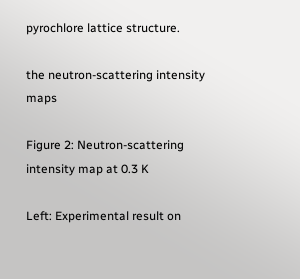pyrochlore lattice structure.

the neutron-scattering intensity maps

Figure 2: Neutron-scattering intensity map at 0.3 K

Left: Experimental result on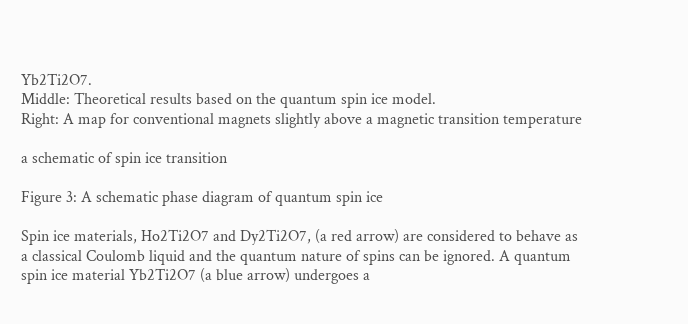Yb2Ti2O7.
Middle: Theoretical results based on the quantum spin ice model.
Right: A map for conventional magnets slightly above a magnetic transition temperature

a schematic of spin ice transition

Figure 3: A schematic phase diagram of quantum spin ice

Spin ice materials, Ho2Ti2O7 and Dy2Ti2O7, (a red arrow) are considered to behave as a classical Coulomb liquid and the quantum nature of spins can be ignored. A quantum spin ice material Yb2Ti2O7 (a blue arrow) undergoes a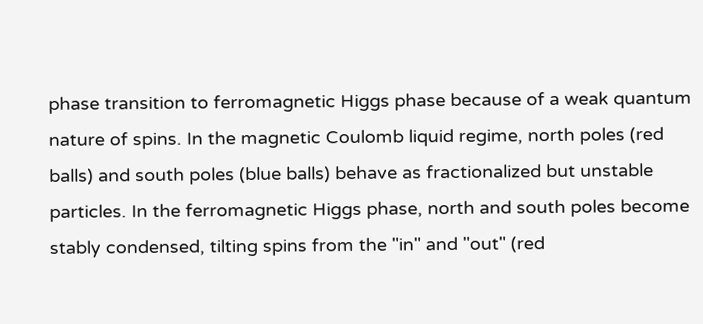phase transition to ferromagnetic Higgs phase because of a weak quantum nature of spins. In the magnetic Coulomb liquid regime, north poles (red balls) and south poles (blue balls) behave as fractionalized but unstable particles. In the ferromagnetic Higgs phase, north and south poles become stably condensed, tilting spins from the "in" and "out" (red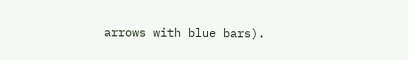arrows with blue bars).